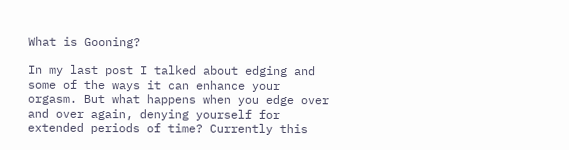What is Gooning?

In my last post I talked about edging and some of the ways it can enhance your orgasm. But what happens when you edge over and over again, denying yourself for extended periods of time? Currently this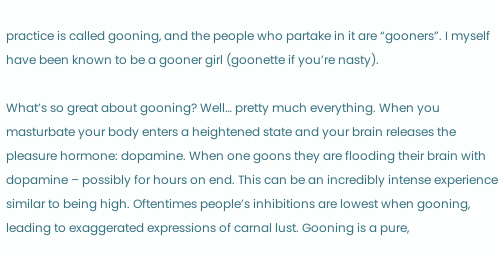practice is called gooning, and the people who partake in it are “gooners”. I myself have been known to be a gooner girl (goonette if you’re nasty).

What’s so great about gooning? Well… pretty much everything. When you masturbate your body enters a heightened state and your brain releases the pleasure hormone: dopamine. When one goons they are flooding their brain with dopamine – possibly for hours on end. This can be an incredibly intense experience similar to being high. Oftentimes people’s inhibitions are lowest when gooning, leading to exaggerated expressions of carnal lust. Gooning is a pure,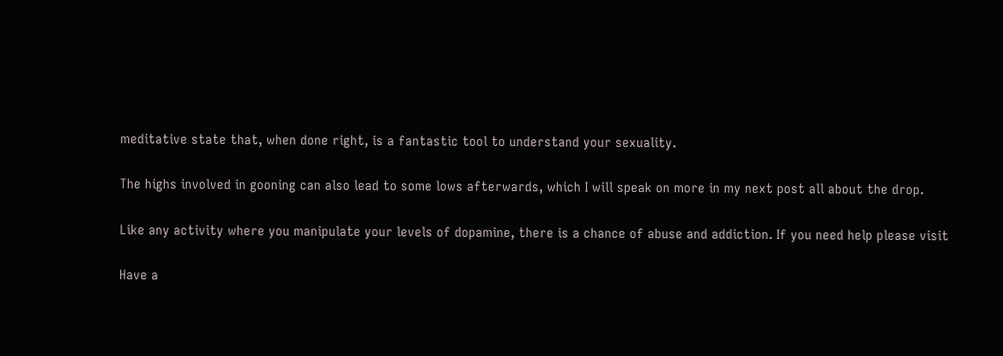meditative state that, when done right, is a fantastic tool to understand your sexuality.

The highs involved in gooning can also lead to some lows afterwards, which I will speak on more in my next post all about the drop.

Like any activity where you manipulate your levels of dopamine, there is a chance of abuse and addiction. If you need help please visit

Have a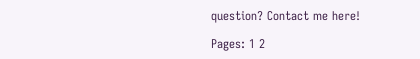question? Contact me here!

Pages: 1 2